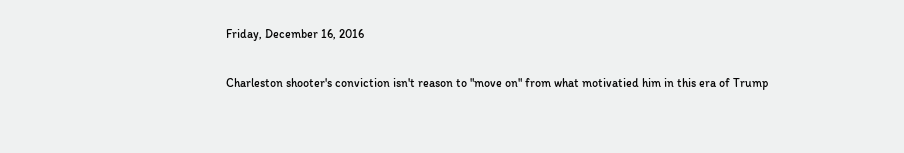Friday, December 16, 2016

Charleston shooter's conviction isn't reason to "move on" from what motivatied him in this era of Trump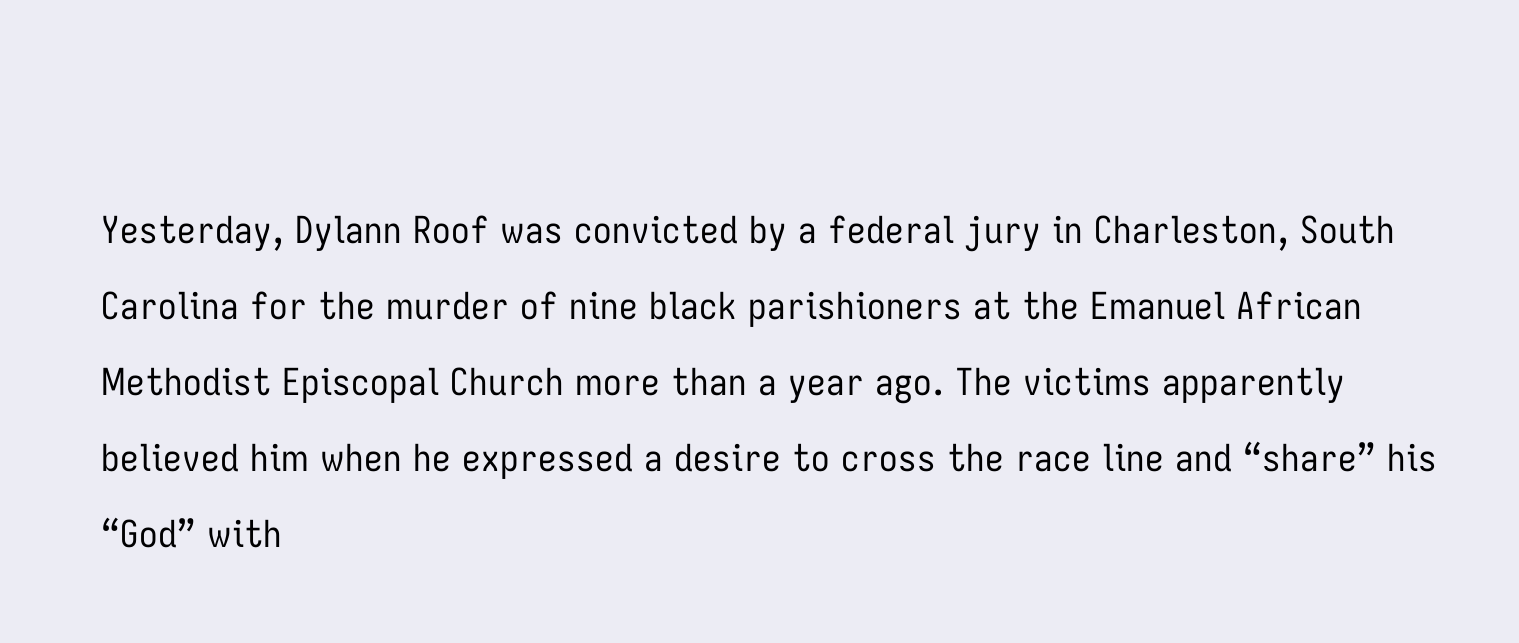Yesterday, Dylann Roof was convicted by a federal jury in Charleston, South Carolina for the murder of nine black parishioners at the Emanuel African Methodist Episcopal Church more than a year ago. The victims apparently believed him when he expressed a desire to cross the race line and “share” his “God” with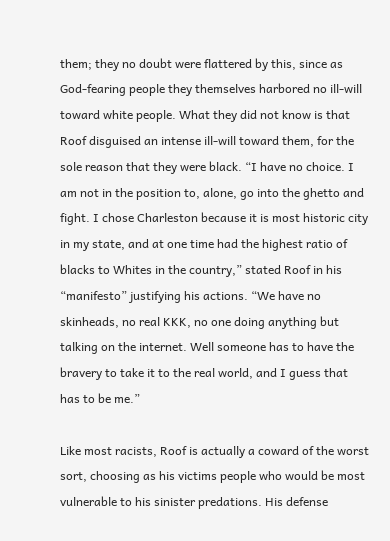them; they no doubt were flattered by this, since as God-fearing people they themselves harbored no ill-will toward white people. What they did not know is that Roof disguised an intense ill-will toward them, for the sole reason that they were black. “I have no choice. I am not in the position to, alone, go into the ghetto and fight. I chose Charleston because it is most historic city in my state, and at one time had the highest ratio of blacks to Whites in the country,” stated Roof in his “manifesto” justifying his actions. “We have no skinheads, no real KKK, no one doing anything but talking on the internet. Well someone has to have the bravery to take it to the real world, and I guess that has to be me.”

Like most racists, Roof is actually a coward of the worst sort, choosing as his victims people who would be most vulnerable to his sinister predations. His defense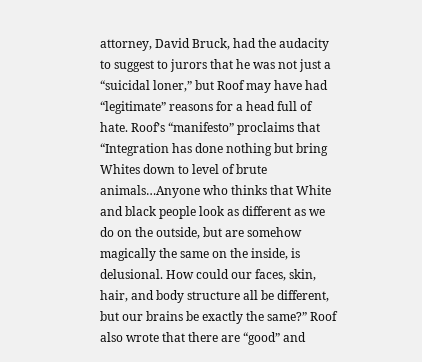attorney, David Bruck, had the audacity to suggest to jurors that he was not just a “suicidal loner,” but Roof may have had “legitimate” reasons for a head full of hate. Roof’s “manifesto” proclaims that “Integration has done nothing but bring Whites down to level of brute animals…Anyone who thinks that White and black people look as different as we do on the outside, but are somehow magically the same on the inside, is delusional. How could our faces, skin, hair, and body structure all be different, but our brains be exactly the same?” Roof also wrote that there are “good” and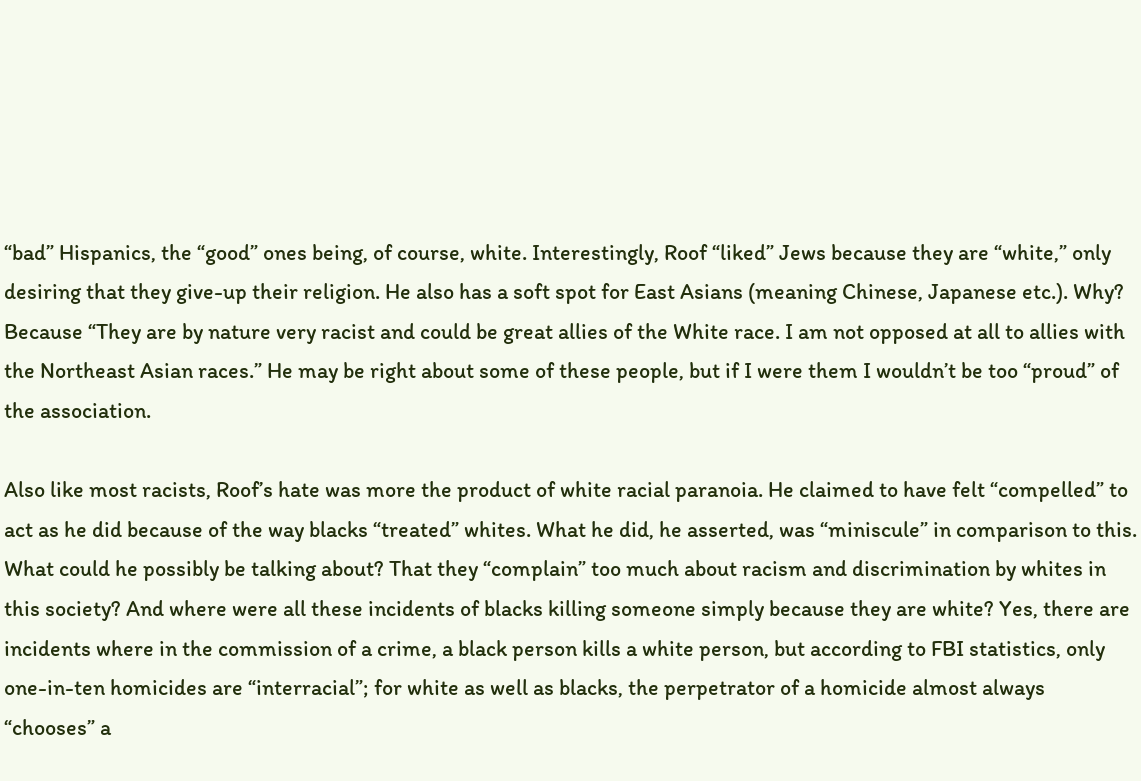“bad” Hispanics, the “good” ones being, of course, white. Interestingly, Roof “liked” Jews because they are “white,” only desiring that they give-up their religion. He also has a soft spot for East Asians (meaning Chinese, Japanese etc.). Why?  Because “They are by nature very racist and could be great allies of the White race. I am not opposed at all to allies with the Northeast Asian races.” He may be right about some of these people, but if I were them I wouldn’t be too “proud” of the association.

Also like most racists, Roof’s hate was more the product of white racial paranoia. He claimed to have felt “compelled” to act as he did because of the way blacks “treated” whites. What he did, he asserted, was “miniscule” in comparison to this. What could he possibly be talking about? That they “complain” too much about racism and discrimination by whites in this society? And where were all these incidents of blacks killing someone simply because they are white? Yes, there are incidents where in the commission of a crime, a black person kills a white person, but according to FBI statistics, only one-in-ten homicides are “interracial”; for white as well as blacks, the perpetrator of a homicide almost always “chooses” a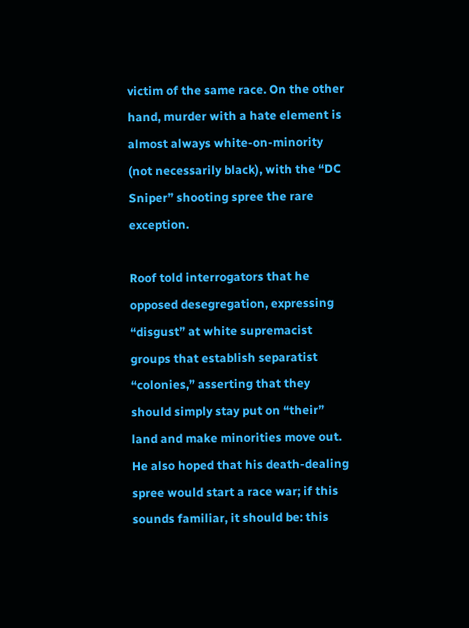victim of the same race. On the other hand, murder with a hate element is almost always white-on-minority (not necessarily black), with the “DC Sniper” shooting spree the rare exception.

Roof told interrogators that he opposed desegregation, expressing “disgust” at white supremacist groups that establish separatist “colonies,” asserting that they should simply stay put on “their” land and make minorities move out. He also hoped that his death-dealing spree would start a race war; if this sounds familiar, it should be: this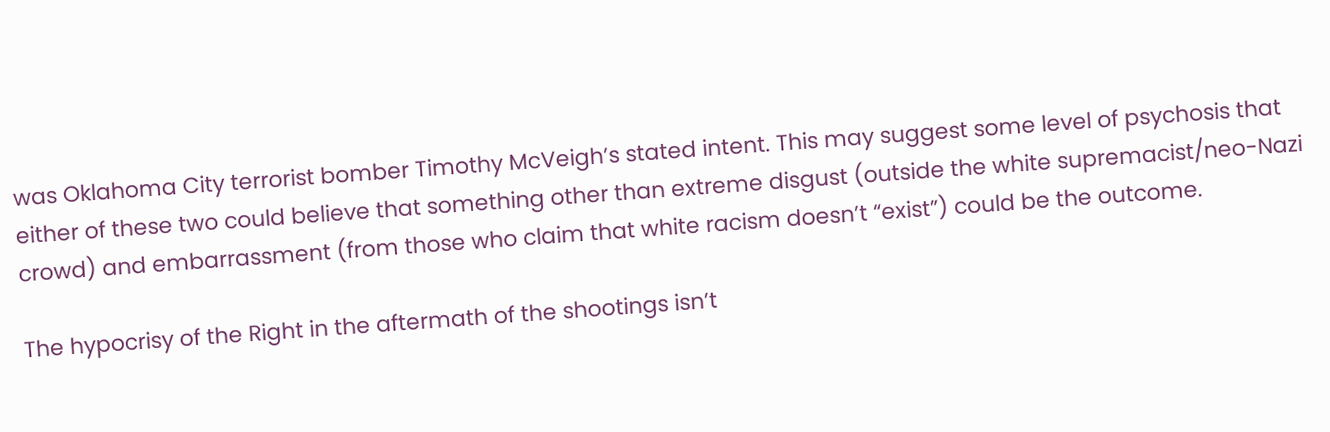was Oklahoma City terrorist bomber Timothy McVeigh’s stated intent. This may suggest some level of psychosis that either of these two could believe that something other than extreme disgust (outside the white supremacist/neo-Nazi crowd) and embarrassment (from those who claim that white racism doesn’t “exist”) could be the outcome.

The hypocrisy of the Right in the aftermath of the shootings isn’t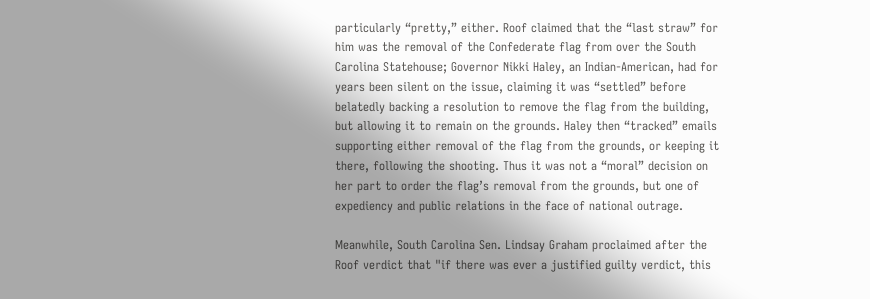particularly “pretty,” either. Roof claimed that the “last straw” for him was the removal of the Confederate flag from over the South Carolina Statehouse; Governor Nikki Haley, an Indian-American, had for years been silent on the issue, claiming it was “settled” before belatedly backing a resolution to remove the flag from the building, but allowing it to remain on the grounds. Haley then “tracked” emails supporting either removal of the flag from the grounds, or keeping it there, following the shooting. Thus it was not a “moral” decision on her part to order the flag’s removal from the grounds, but one of expediency and public relations in the face of national outrage.

Meanwhile, South Carolina Sen. Lindsay Graham proclaimed after the Roof verdict that "if there was ever a justified guilty verdict, this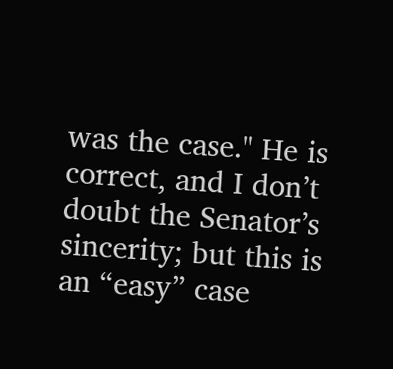was the case." He is correct, and I don’t doubt the Senator’s sincerity; but this is an “easy” case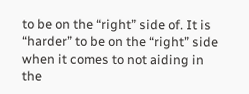to be on the “right” side of. It is “harder” to be on the “right” side when it comes to not aiding in the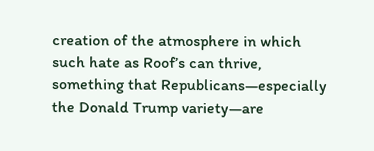creation of the atmosphere in which such hate as Roof’s can thrive, something that Republicans—especially the Donald Trump variety—are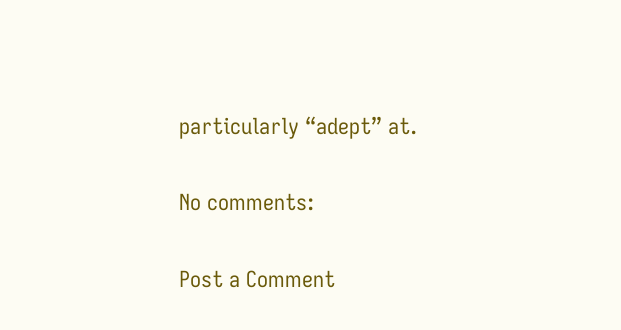particularly “adept” at.

No comments:

Post a Comment